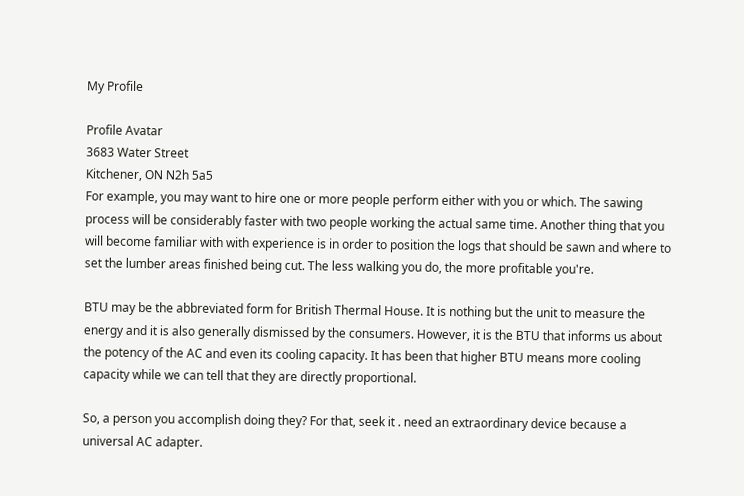My Profile

Profile Avatar
3683 Water Street
Kitchener, ON N2h 5a5
For example, you may want to hire one or more people perform either with you or which. The sawing process will be considerably faster with two people working the actual same time. Another thing that you will become familiar with with experience is in order to position the logs that should be sawn and where to set the lumber areas finished being cut. The less walking you do, the more profitable you're.

BTU may be the abbreviated form for British Thermal House. It is nothing but the unit to measure the energy and it is also generally dismissed by the consumers. However, it is the BTU that informs us about the potency of the AC and even its cooling capacity. It has been that higher BTU means more cooling capacity while we can tell that they are directly proportional.

So, a person you accomplish doing they? For that, seek it . need an extraordinary device because a universal AC adapter.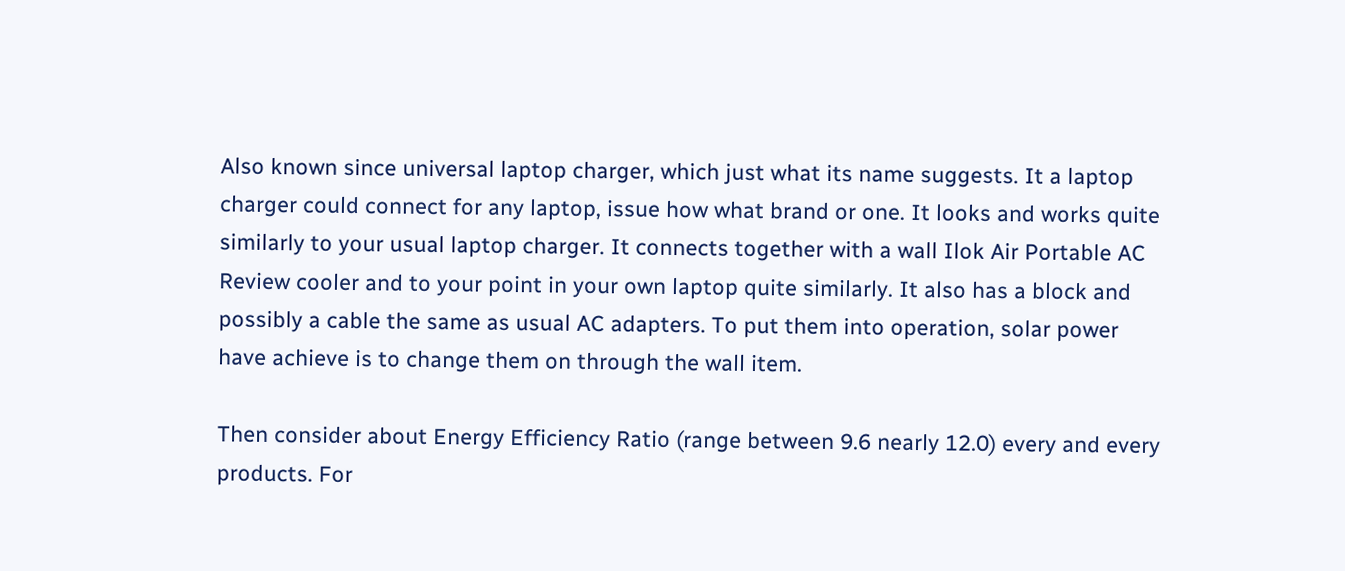Also known since universal laptop charger, which just what its name suggests. It a laptop charger could connect for any laptop, issue how what brand or one. It looks and works quite similarly to your usual laptop charger. It connects together with a wall Ilok Air Portable AC Review cooler and to your point in your own laptop quite similarly. It also has a block and possibly a cable the same as usual AC adapters. To put them into operation, solar power have achieve is to change them on through the wall item.

Then consider about Energy Efficiency Ratio (range between 9.6 nearly 12.0) every and every products. For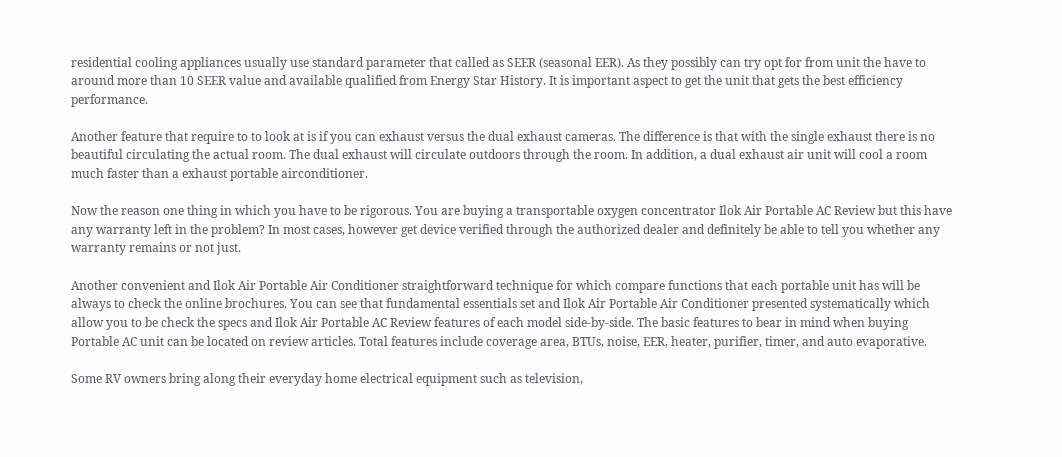residential cooling appliances usually use standard parameter that called as SEER (seasonal EER). As they possibly can try opt for from unit the have to around more than 10 SEER value and available qualified from Energy Star History. It is important aspect to get the unit that gets the best efficiency performance.

Another feature that require to to look at is if you can exhaust versus the dual exhaust cameras. The difference is that with the single exhaust there is no beautiful circulating the actual room. The dual exhaust will circulate outdoors through the room. In addition, a dual exhaust air unit will cool a room much faster than a exhaust portable airconditioner.

Now the reason one thing in which you have to be rigorous. You are buying a transportable oxygen concentrator Ilok Air Portable AC Review but this have any warranty left in the problem? In most cases, however get device verified through the authorized dealer and definitely be able to tell you whether any warranty remains or not just.

Another convenient and Ilok Air Portable Air Conditioner straightforward technique for which compare functions that each portable unit has will be always to check the online brochures. You can see that fundamental essentials set and Ilok Air Portable Air Conditioner presented systematically which allow you to be check the specs and Ilok Air Portable AC Review features of each model side-by-side. The basic features to bear in mind when buying Portable AC unit can be located on review articles. Total features include coverage area, BTUs, noise, EER, heater, purifier, timer, and auto evaporative.

Some RV owners bring along their everyday home electrical equipment such as television,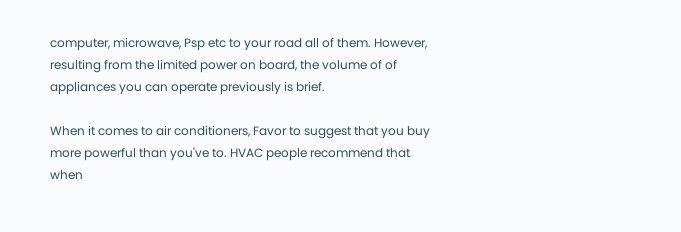computer, microwave, Psp etc to your road all of them. However, resulting from the limited power on board, the volume of of appliances you can operate previously is brief.

When it comes to air conditioners, Favor to suggest that you buy more powerful than you've to. HVAC people recommend that when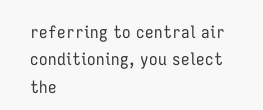referring to central air conditioning, you select the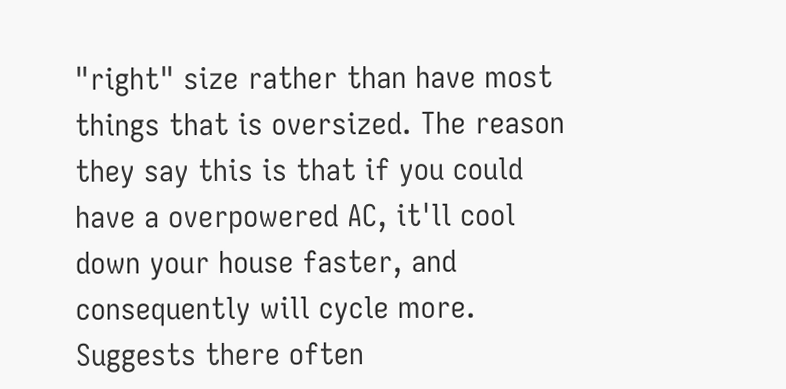"right" size rather than have most things that is oversized. The reason they say this is that if you could have a overpowered AC, it'll cool down your house faster, and consequently will cycle more. Suggests there often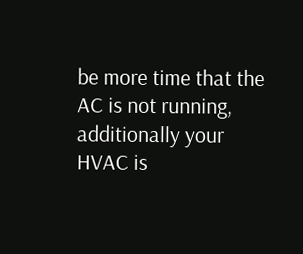be more time that the AC is not running, additionally your HVAC is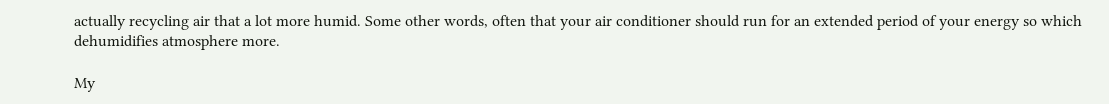actually recycling air that a lot more humid. Some other words, often that your air conditioner should run for an extended period of your energy so which dehumidifies atmosphere more.

My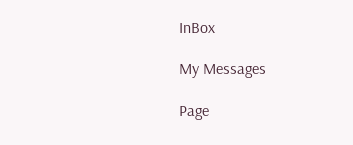InBox

My Messages

Page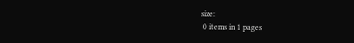size:
 0 items in 1 pages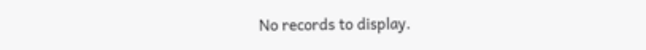No records to display.